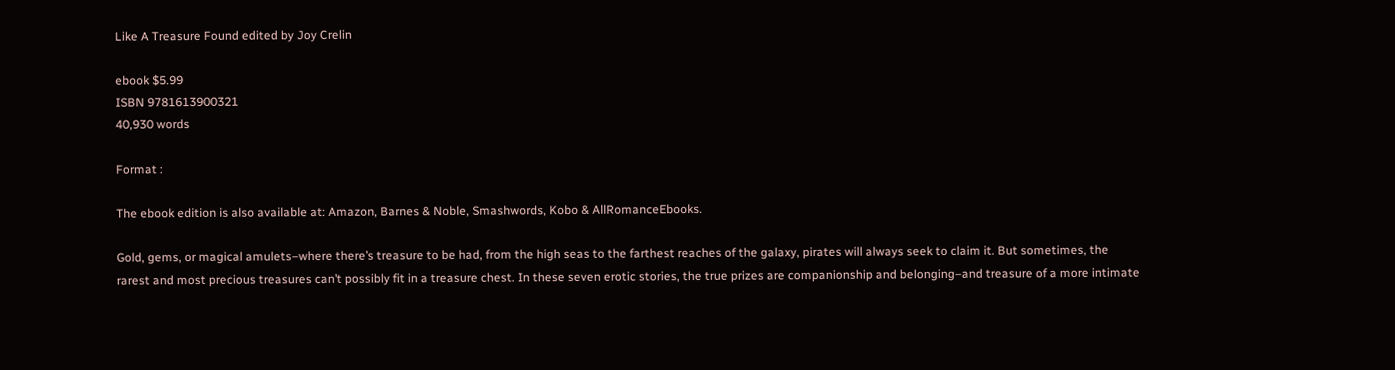Like A Treasure Found edited by Joy Crelin

ebook $5.99
ISBN 9781613900321
40,930 words

Format :

The ebook edition is also available at: Amazon, Barnes & Noble, Smashwords, Kobo & AllRomanceEbooks.

Gold, gems, or magical amulets–where there’s treasure to be had, from the high seas to the farthest reaches of the galaxy, pirates will always seek to claim it. But sometimes, the rarest and most precious treasures can’t possibly fit in a treasure chest. In these seven erotic stories, the true prizes are companionship and belonging–and treasure of a more intimate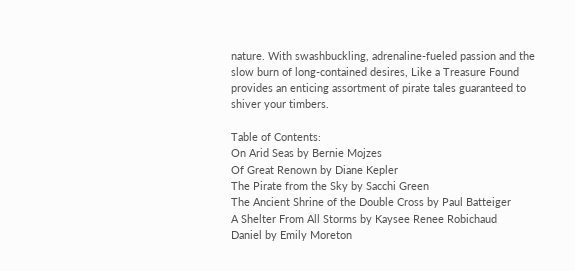nature. With swashbuckling, adrenaline-fueled passion and the slow burn of long-contained desires, Like a Treasure Found provides an enticing assortment of pirate tales guaranteed to shiver your timbers.

Table of Contents:
On Arid Seas by Bernie Mojzes
Of Great Renown by Diane Kepler
The Pirate from the Sky by Sacchi Green
The Ancient Shrine of the Double Cross by Paul Batteiger
A Shelter From All Storms by Kaysee Renee Robichaud
Daniel by Emily Moreton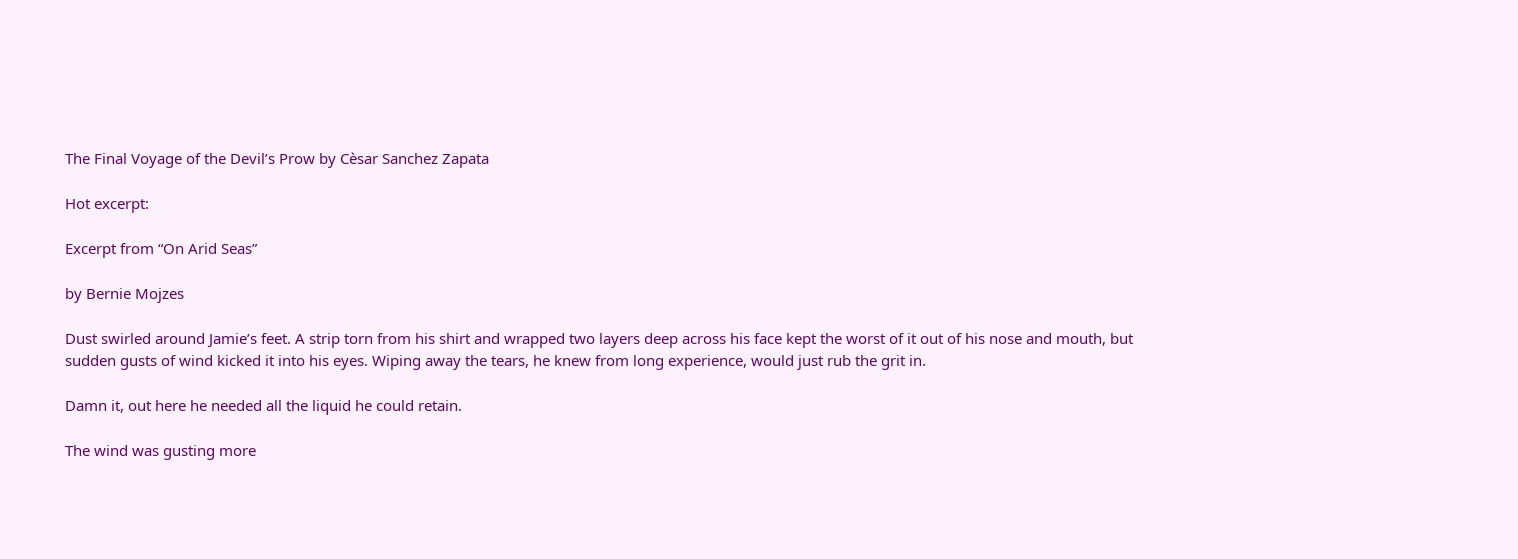The Final Voyage of the Devil’s Prow by Cèsar Sanchez Zapata

Hot excerpt:

Excerpt from “On Arid Seas”

by Bernie Mojzes

Dust swirled around Jamie’s feet. A strip torn from his shirt and wrapped two layers deep across his face kept the worst of it out of his nose and mouth, but sudden gusts of wind kicked it into his eyes. Wiping away the tears, he knew from long experience, would just rub the grit in.

Damn it, out here he needed all the liquid he could retain.

The wind was gusting more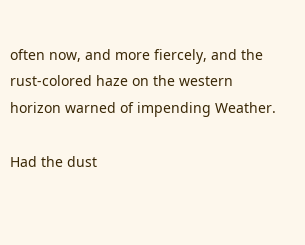often now, and more fiercely, and the rust-colored haze on the western horizon warned of impending Weather.

Had the dust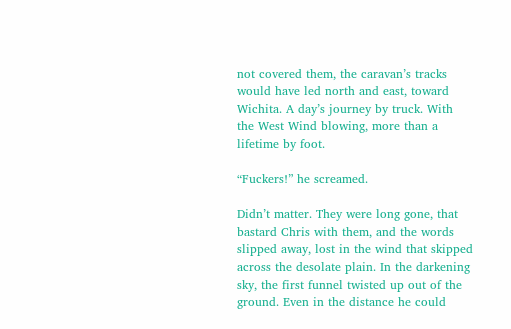not covered them, the caravan’s tracks would have led north and east, toward Wichita. A day’s journey by truck. With the West Wind blowing, more than a lifetime by foot.

“Fuckers!” he screamed.

Didn’t matter. They were long gone, that bastard Chris with them, and the words slipped away, lost in the wind that skipped across the desolate plain. In the darkening sky, the first funnel twisted up out of the ground. Even in the distance he could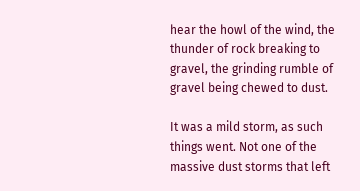hear the howl of the wind, the thunder of rock breaking to gravel, the grinding rumble of gravel being chewed to dust.

It was a mild storm, as such things went. Not one of the massive dust storms that left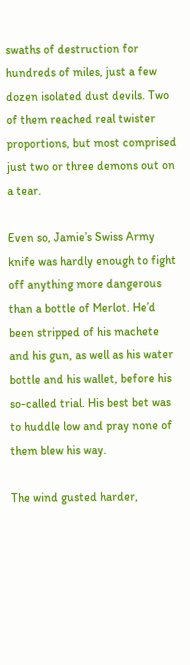swaths of destruction for hundreds of miles, just a few dozen isolated dust devils. Two of them reached real twister proportions, but most comprised just two or three demons out on a tear.

Even so, Jamie’s Swiss Army knife was hardly enough to fight off anything more dangerous than a bottle of Merlot. He’d been stripped of his machete and his gun, as well as his water bottle and his wallet, before his so-called trial. His best bet was to huddle low and pray none of them blew his way.

The wind gusted harder,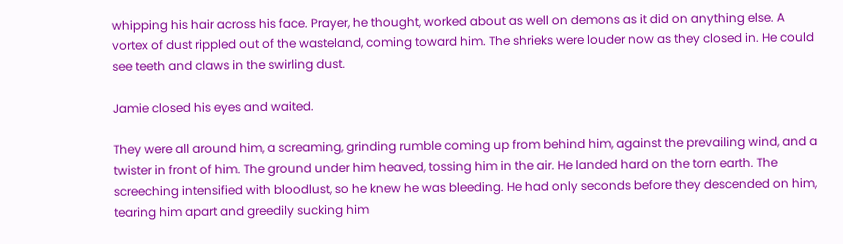whipping his hair across his face. Prayer, he thought, worked about as well on demons as it did on anything else. A vortex of dust rippled out of the wasteland, coming toward him. The shrieks were louder now as they closed in. He could see teeth and claws in the swirling dust.

Jamie closed his eyes and waited.

They were all around him, a screaming, grinding rumble coming up from behind him, against the prevailing wind, and a twister in front of him. The ground under him heaved, tossing him in the air. He landed hard on the torn earth. The screeching intensified with bloodlust, so he knew he was bleeding. He had only seconds before they descended on him, tearing him apart and greedily sucking him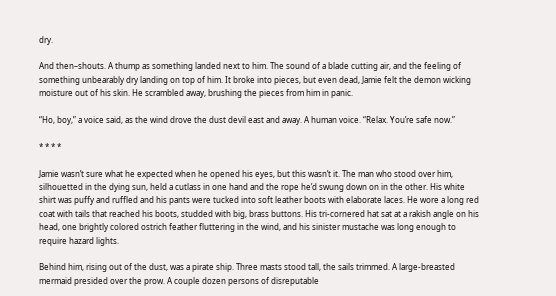dry.

And then–shouts. A thump as something landed next to him. The sound of a blade cutting air, and the feeling of something unbearably dry landing on top of him. It broke into pieces, but even dead, Jamie felt the demon wicking moisture out of his skin. He scrambled away, brushing the pieces from him in panic.

“Ho, boy,” a voice said, as the wind drove the dust devil east and away. A human voice. “Relax. You’re safe now.”

* * * *

Jamie wasn’t sure what he expected when he opened his eyes, but this wasn’t it. The man who stood over him, silhouetted in the dying sun, held a cutlass in one hand and the rope he’d swung down on in the other. His white shirt was puffy and ruffled and his pants were tucked into soft leather boots with elaborate laces. He wore a long red coat with tails that reached his boots, studded with big, brass buttons. His tri-cornered hat sat at a rakish angle on his head, one brightly colored ostrich feather fluttering in the wind, and his sinister mustache was long enough to require hazard lights.

Behind him, rising out of the dust, was a pirate ship. Three masts stood tall, the sails trimmed. A large-breasted mermaid presided over the prow. A couple dozen persons of disreputable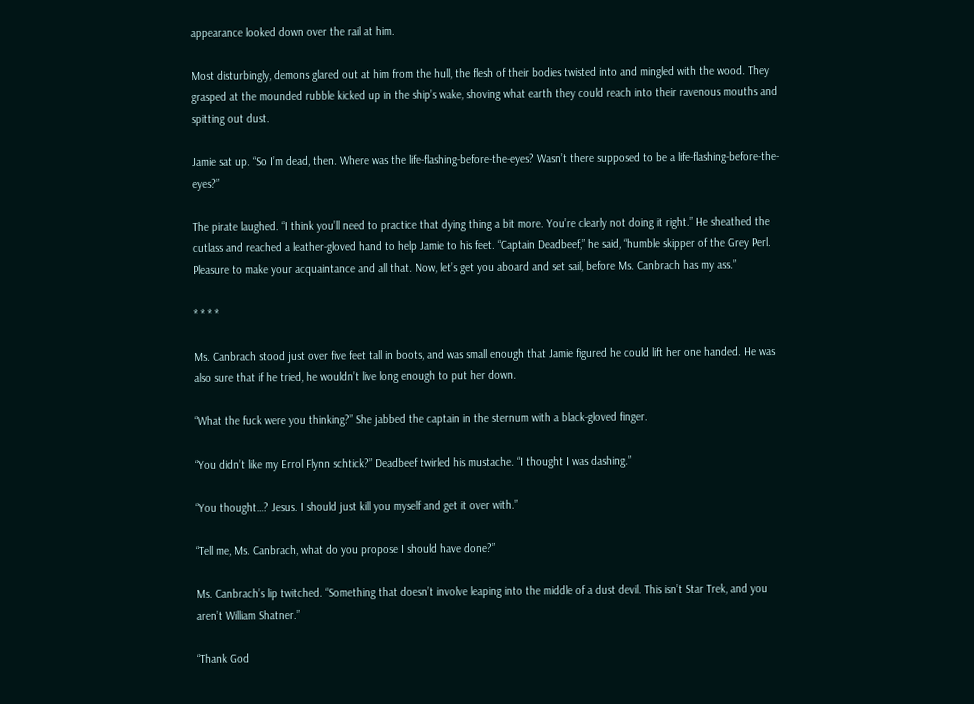appearance looked down over the rail at him.

Most disturbingly, demons glared out at him from the hull, the flesh of their bodies twisted into and mingled with the wood. They grasped at the mounded rubble kicked up in the ship’s wake, shoving what earth they could reach into their ravenous mouths and spitting out dust.

Jamie sat up. “So I’m dead, then. Where was the life-flashing-before-the-eyes? Wasn’t there supposed to be a life-flashing-before-the-eyes?”

The pirate laughed. “I think you’ll need to practice that dying thing a bit more. You’re clearly not doing it right.” He sheathed the cutlass and reached a leather-gloved hand to help Jamie to his feet. “Captain Deadbeef,” he said, “humble skipper of the Grey Perl. Pleasure to make your acquaintance and all that. Now, let’s get you aboard and set sail, before Ms. Canbrach has my ass.”

* * * *

Ms. Canbrach stood just over five feet tall in boots, and was small enough that Jamie figured he could lift her one handed. He was also sure that if he tried, he wouldn’t live long enough to put her down.

“What the fuck were you thinking?” She jabbed the captain in the sternum with a black-gloved finger.

“You didn’t like my Errol Flynn schtick?” Deadbeef twirled his mustache. “I thought I was dashing.”

“You thought…? Jesus. I should just kill you myself and get it over with.”

“Tell me, Ms. Canbrach, what do you propose I should have done?”

Ms. Canbrach’s lip twitched. “Something that doesn’t involve leaping into the middle of a dust devil. This isn’t Star Trek, and you aren’t William Shatner.”

“Thank God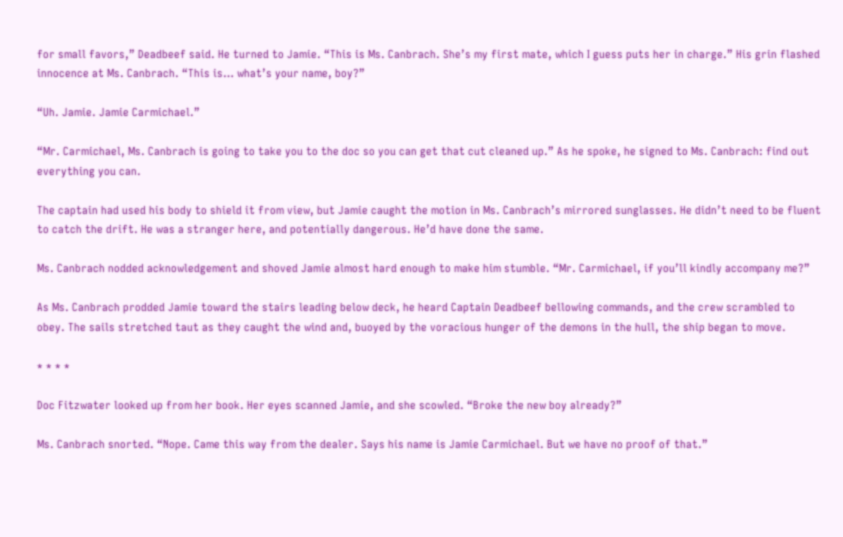for small favors,” Deadbeef said. He turned to Jamie. “This is Ms. Canbrach. She’s my first mate, which I guess puts her in charge.” His grin flashed innocence at Ms. Canbrach. “This is… what’s your name, boy?”

“Uh. Jamie. Jamie Carmichael.”

“Mr. Carmichael, Ms. Canbrach is going to take you to the doc so you can get that cut cleaned up.” As he spoke, he signed to Ms. Canbrach: find out everything you can.

The captain had used his body to shield it from view, but Jamie caught the motion in Ms. Canbrach’s mirrored sunglasses. He didn’t need to be fluent to catch the drift. He was a stranger here, and potentially dangerous. He’d have done the same.

Ms. Canbrach nodded acknowledgement and shoved Jamie almost hard enough to make him stumble. “Mr. Carmichael, if you’ll kindly accompany me?”

As Ms. Canbrach prodded Jamie toward the stairs leading below deck, he heard Captain Deadbeef bellowing commands, and the crew scrambled to obey. The sails stretched taut as they caught the wind and, buoyed by the voracious hunger of the demons in the hull, the ship began to move.

* * * *

Doc Fitzwater looked up from her book. Her eyes scanned Jamie, and she scowled. “Broke the new boy already?”

Ms. Canbrach snorted. “Nope. Came this way from the dealer. Says his name is Jamie Carmichael. But we have no proof of that.”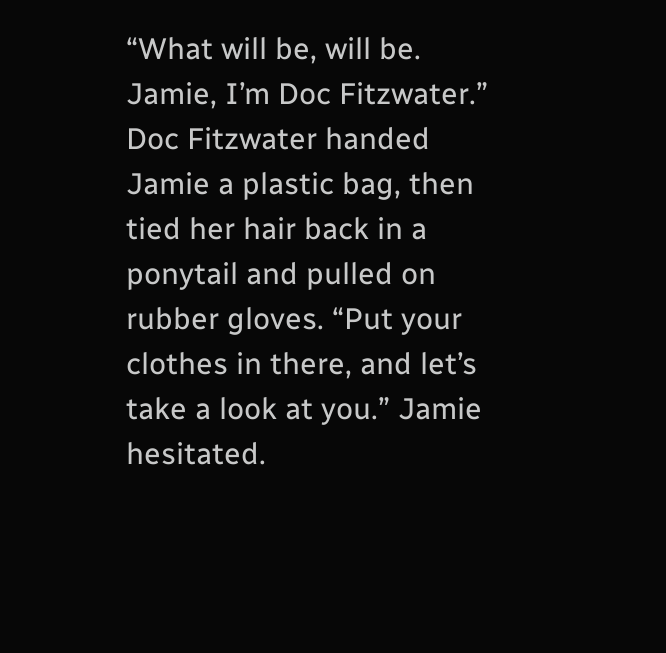“What will be, will be. Jamie, I’m Doc Fitzwater.” Doc Fitzwater handed Jamie a plastic bag, then tied her hair back in a ponytail and pulled on rubber gloves. “Put your clothes in there, and let’s take a look at you.” Jamie hesitated.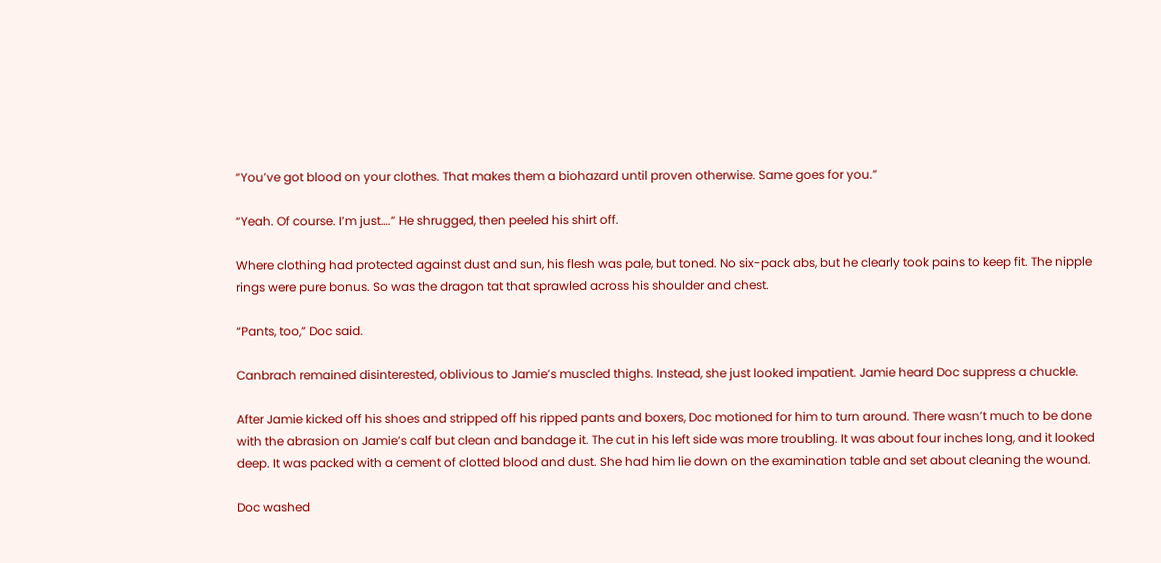“You’ve got blood on your clothes. That makes them a biohazard until proven otherwise. Same goes for you.”

“Yeah. Of course. I’m just….” He shrugged, then peeled his shirt off.

Where clothing had protected against dust and sun, his flesh was pale, but toned. No six-pack abs, but he clearly took pains to keep fit. The nipple rings were pure bonus. So was the dragon tat that sprawled across his shoulder and chest.

“Pants, too,” Doc said.

Canbrach remained disinterested, oblivious to Jamie’s muscled thighs. Instead, she just looked impatient. Jamie heard Doc suppress a chuckle.

After Jamie kicked off his shoes and stripped off his ripped pants and boxers, Doc motioned for him to turn around. There wasn’t much to be done with the abrasion on Jamie’s calf but clean and bandage it. The cut in his left side was more troubling. It was about four inches long, and it looked deep. It was packed with a cement of clotted blood and dust. She had him lie down on the examination table and set about cleaning the wound.

Doc washed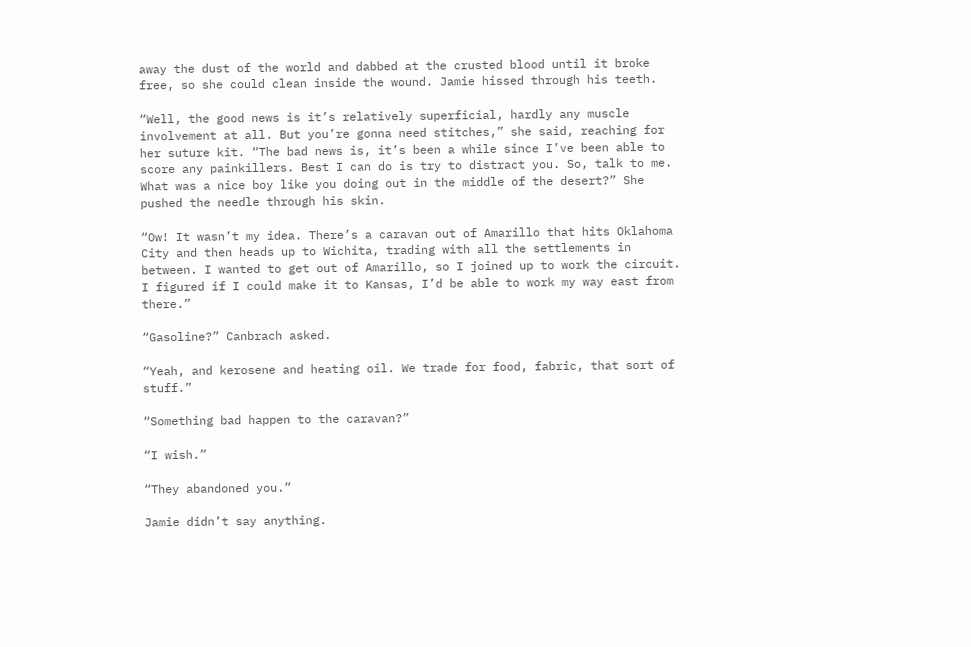away the dust of the world and dabbed at the crusted blood until it broke free, so she could clean inside the wound. Jamie hissed through his teeth.

“Well, the good news is it’s relatively superficial, hardly any muscle involvement at all. But you’re gonna need stitches,” she said, reaching for her suture kit. “The bad news is, it’s been a while since I’ve been able to score any painkillers. Best I can do is try to distract you. So, talk to me. What was a nice boy like you doing out in the middle of the desert?” She pushed the needle through his skin.

“Ow! It wasn’t my idea. There’s a caravan out of Amarillo that hits Oklahoma City and then heads up to Wichita, trading with all the settlements in between. I wanted to get out of Amarillo, so I joined up to work the circuit. I figured if I could make it to Kansas, I’d be able to work my way east from there.”

“Gasoline?” Canbrach asked.

“Yeah, and kerosene and heating oil. We trade for food, fabric, that sort of stuff.”

“Something bad happen to the caravan?”

“I wish.”

“They abandoned you.”

Jamie didn’t say anything.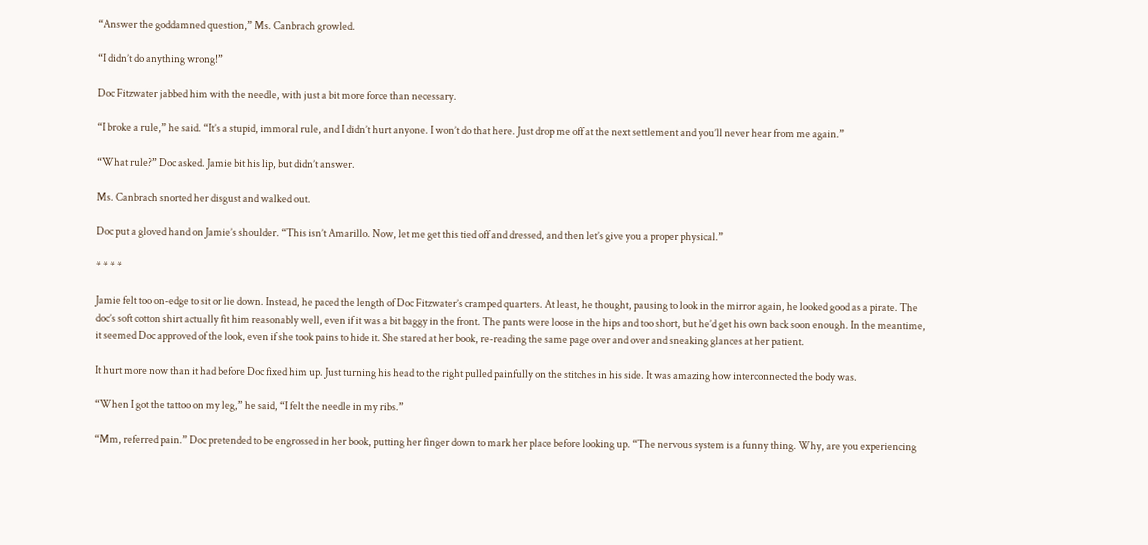“Answer the goddamned question,” Ms. Canbrach growled.

“I didn’t do anything wrong!”

Doc Fitzwater jabbed him with the needle, with just a bit more force than necessary.

“I broke a rule,” he said. “It’s a stupid, immoral rule, and I didn’t hurt anyone. I won’t do that here. Just drop me off at the next settlement and you’ll never hear from me again.”

“What rule?” Doc asked. Jamie bit his lip, but didn’t answer.

Ms. Canbrach snorted her disgust and walked out.

Doc put a gloved hand on Jamie’s shoulder. “This isn’t Amarillo. Now, let me get this tied off and dressed, and then let’s give you a proper physical.”

* * * *

Jamie felt too on-edge to sit or lie down. Instead, he paced the length of Doc Fitzwater’s cramped quarters. At least, he thought, pausing to look in the mirror again, he looked good as a pirate. The doc’s soft cotton shirt actually fit him reasonably well, even if it was a bit baggy in the front. The pants were loose in the hips and too short, but he’d get his own back soon enough. In the meantime, it seemed Doc approved of the look, even if she took pains to hide it. She stared at her book, re-reading the same page over and over and sneaking glances at her patient.

It hurt more now than it had before Doc fixed him up. Just turning his head to the right pulled painfully on the stitches in his side. It was amazing how interconnected the body was.

“When I got the tattoo on my leg,” he said, “I felt the needle in my ribs.”

“Mm, referred pain.” Doc pretended to be engrossed in her book, putting her finger down to mark her place before looking up. “The nervous system is a funny thing. Why, are you experiencing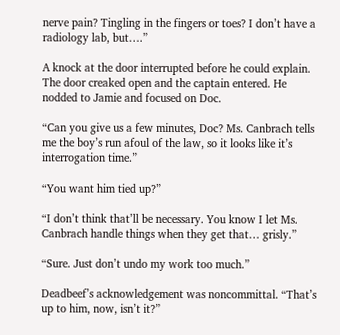nerve pain? Tingling in the fingers or toes? I don’t have a radiology lab, but….”

A knock at the door interrupted before he could explain. The door creaked open and the captain entered. He nodded to Jamie and focused on Doc.

“Can you give us a few minutes, Doc? Ms. Canbrach tells me the boy’s run afoul of the law, so it looks like it’s interrogation time.”

“You want him tied up?”

“I don’t think that’ll be necessary. You know I let Ms. Canbrach handle things when they get that… grisly.”

“Sure. Just don’t undo my work too much.”

Deadbeef’s acknowledgement was noncommittal. “That’s up to him, now, isn’t it?”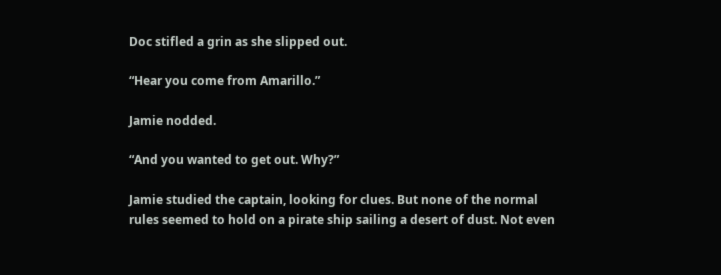Doc stifled a grin as she slipped out.

“Hear you come from Amarillo.”

Jamie nodded.

“And you wanted to get out. Why?”

Jamie studied the captain, looking for clues. But none of the normal rules seemed to hold on a pirate ship sailing a desert of dust. Not even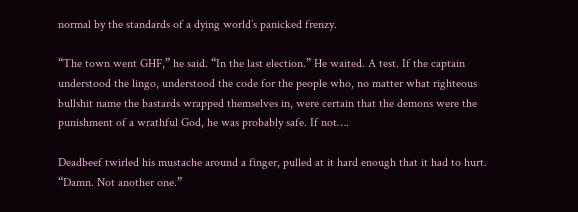normal by the standards of a dying world’s panicked frenzy.

“The town went GHF,” he said. “In the last election.” He waited. A test. If the captain understood the lingo, understood the code for the people who, no matter what righteous bullshit name the bastards wrapped themselves in, were certain that the demons were the punishment of a wrathful God, he was probably safe. If not….

Deadbeef twirled his mustache around a finger, pulled at it hard enough that it had to hurt. “Damn. Not another one.”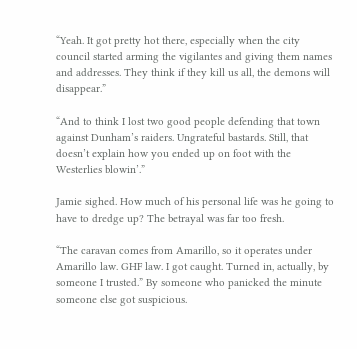“Yeah. It got pretty hot there, especially when the city council started arming the vigilantes and giving them names and addresses. They think if they kill us all, the demons will disappear.”

“And to think I lost two good people defending that town against Dunham’s raiders. Ungrateful bastards. Still, that doesn’t explain how you ended up on foot with the Westerlies blowin’.”

Jamie sighed. How much of his personal life was he going to have to dredge up? The betrayal was far too fresh.

“The caravan comes from Amarillo, so it operates under Amarillo law. GHF law. I got caught. Turned in, actually, by someone I trusted.” By someone who panicked the minute someone else got suspicious.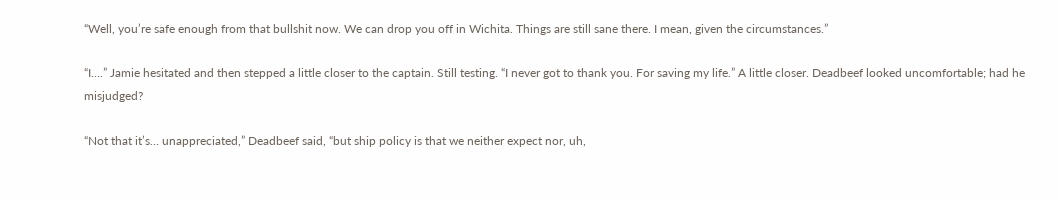“Well, you’re safe enough from that bullshit now. We can drop you off in Wichita. Things are still sane there. I mean, given the circumstances.”

“I….” Jamie hesitated and then stepped a little closer to the captain. Still testing. “I never got to thank you. For saving my life.” A little closer. Deadbeef looked uncomfortable; had he misjudged?

“Not that it’s… unappreciated,” Deadbeef said, “but ship policy is that we neither expect nor, uh,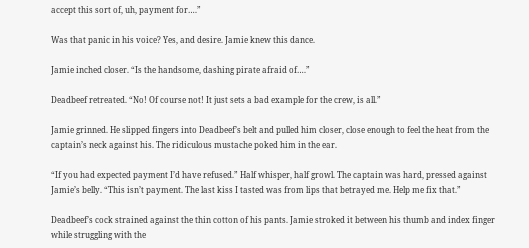accept this sort of, uh, payment for….”

Was that panic in his voice? Yes, and desire. Jamie knew this dance.

Jamie inched closer. “Is the handsome, dashing pirate afraid of….”

Deadbeef retreated. “No! Of course not! It just sets a bad example for the crew, is all.”

Jamie grinned. He slipped fingers into Deadbeef’s belt and pulled him closer, close enough to feel the heat from the captain’s neck against his. The ridiculous mustache poked him in the ear.

“If you had expected payment I’d have refused.” Half whisper, half growl. The captain was hard, pressed against Jamie’s belly. “This isn’t payment. The last kiss I tasted was from lips that betrayed me. Help me fix that.”

Deadbeef’s cock strained against the thin cotton of his pants. Jamie stroked it between his thumb and index finger while struggling with the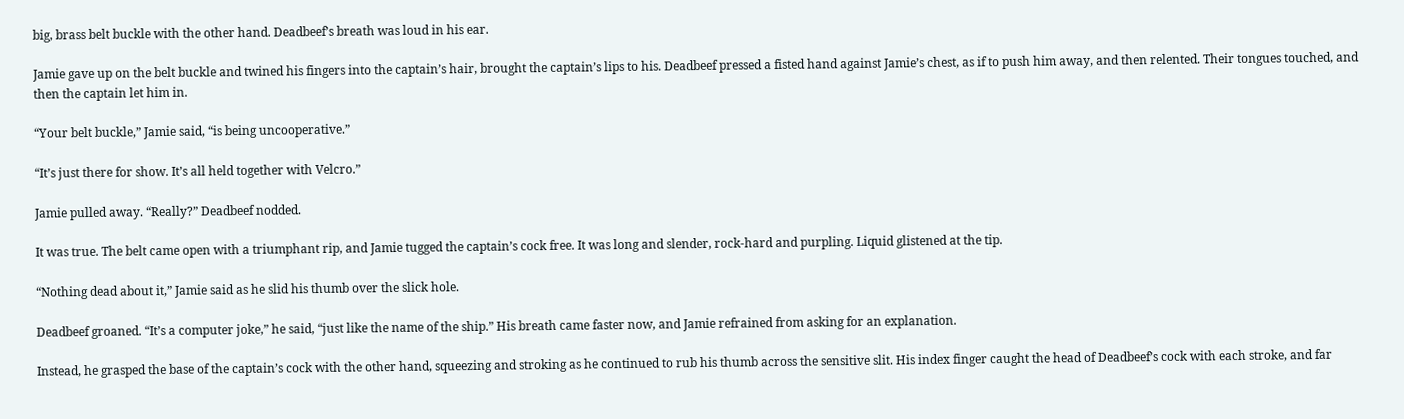big, brass belt buckle with the other hand. Deadbeef’s breath was loud in his ear.

Jamie gave up on the belt buckle and twined his fingers into the captain’s hair, brought the captain’s lips to his. Deadbeef pressed a fisted hand against Jamie’s chest, as if to push him away, and then relented. Their tongues touched, and then the captain let him in.

“Your belt buckle,” Jamie said, “is being uncooperative.”

“It’s just there for show. It’s all held together with Velcro.”

Jamie pulled away. “Really?” Deadbeef nodded.

It was true. The belt came open with a triumphant rip, and Jamie tugged the captain’s cock free. It was long and slender, rock-hard and purpling. Liquid glistened at the tip.

“Nothing dead about it,” Jamie said as he slid his thumb over the slick hole.

Deadbeef groaned. “It’s a computer joke,” he said, “just like the name of the ship.” His breath came faster now, and Jamie refrained from asking for an explanation.

Instead, he grasped the base of the captain’s cock with the other hand, squeezing and stroking as he continued to rub his thumb across the sensitive slit. His index finger caught the head of Deadbeef’s cock with each stroke, and far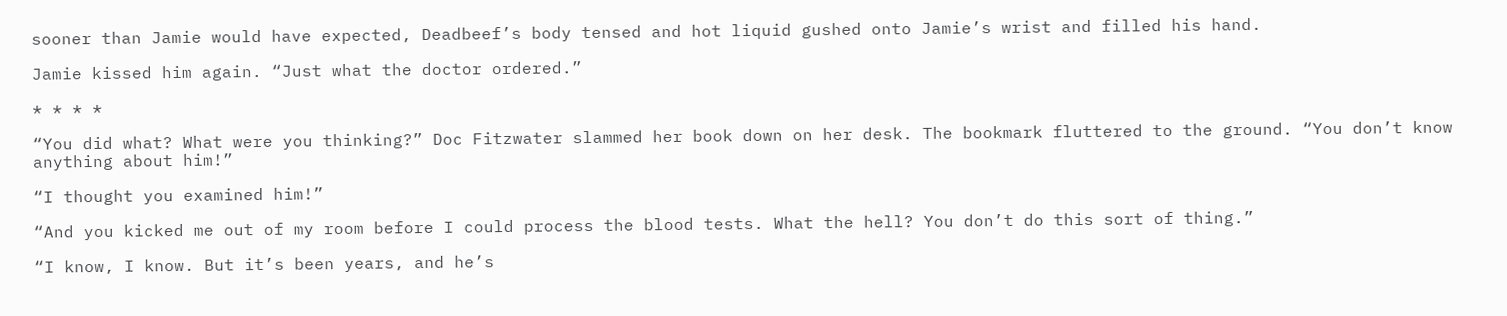sooner than Jamie would have expected, Deadbeef’s body tensed and hot liquid gushed onto Jamie’s wrist and filled his hand.

Jamie kissed him again. “Just what the doctor ordered.”

* * * *

“You did what? What were you thinking?” Doc Fitzwater slammed her book down on her desk. The bookmark fluttered to the ground. “You don’t know anything about him!”

“I thought you examined him!”

“And you kicked me out of my room before I could process the blood tests. What the hell? You don’t do this sort of thing.”

“I know, I know. But it’s been years, and he’s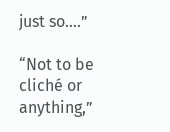just so….”

“Not to be cliché or anything,”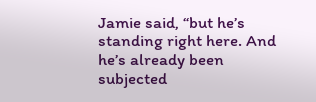Jamie said, “but he’s standing right here. And he’s already been subjected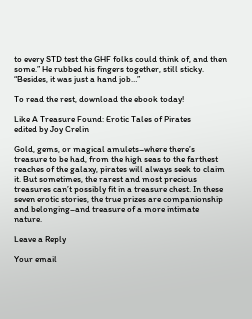to every STD test the GHF folks could think of, and then some.” He rubbed his fingers together, still sticky. “Besides, it was just a hand job…”

To read the rest, download the ebook today!

Like A Treasure Found: Erotic Tales of Pirates
edited by Joy Crelin

Gold, gems, or magical amulets–where there’s treasure to be had, from the high seas to the farthest reaches of the galaxy, pirates will always seek to claim it. But sometimes, the rarest and most precious treasures can’t possibly fit in a treasure chest. In these seven erotic stories, the true prizes are companionship and belonging–and treasure of a more intimate nature.

Leave a Reply

Your email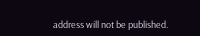address will not be published.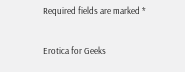Required fields are marked *

Erotica for Geeks